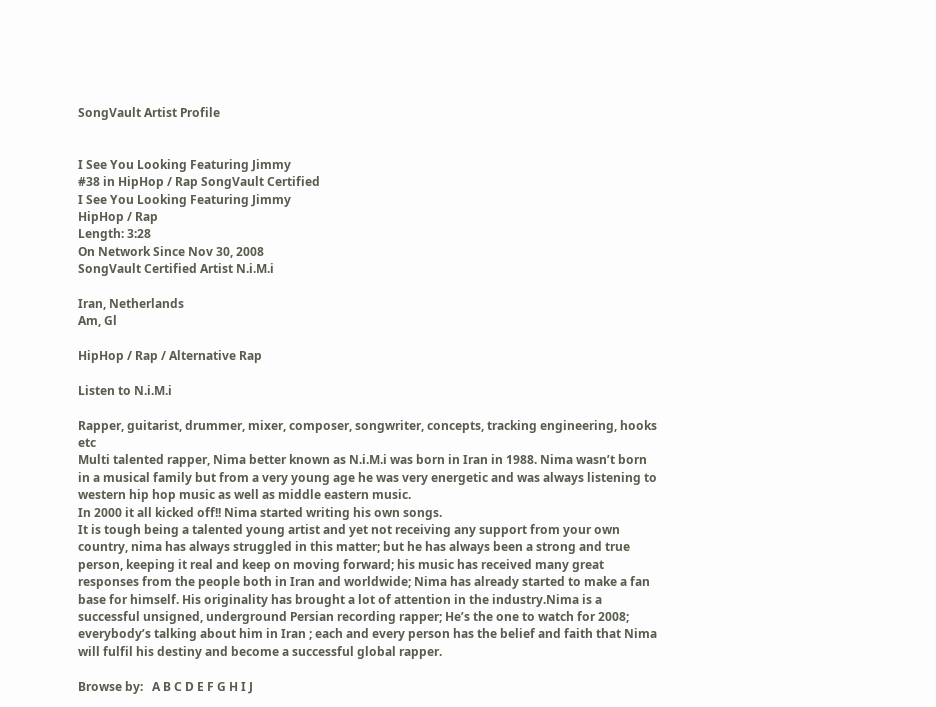SongVault Artist Profile


I See You Looking Featuring Jimmy
#38 in HipHop / Rap SongVault Certified
I See You Looking Featuring Jimmy
HipHop / Rap
Length: 3:28
On Network Since Nov 30, 2008
SongVault Certified Artist N.i.M.i

Iran, Netherlands
Am, Gl

HipHop / Rap / Alternative Rap

Listen to N.i.M.i

Rapper, guitarist, drummer, mixer, composer, songwriter, concepts, tracking engineering, hooks etc
Multi talented rapper, Nima better known as N.i.M.i was born in Iran in 1988. Nima wasn’t born in a musical family but from a very young age he was very energetic and was always listening to western hip hop music as well as middle eastern music.
In 2000 it all kicked off!! Nima started writing his own songs.
It is tough being a talented young artist and yet not receiving any support from your own country, nima has always struggled in this matter; but he has always been a strong and true person, keeping it real and keep on moving forward; his music has received many great responses from the people both in Iran and worldwide; Nima has already started to make a fan base for himself. His originality has brought a lot of attention in the industry.Nima is a successful unsigned, underground Persian recording rapper; He’s the one to watch for 2008; everybody’s talking about him in Iran ; each and every person has the belief and faith that Nima will fulfil his destiny and become a successful global rapper.

Browse by:   A B C D E F G H I J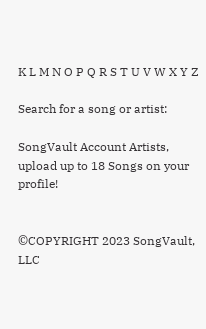K L M N O P Q R S T U V W X Y Z

Search for a song or artist:

SongVault Account Artists, upload up to 18 Songs on your profile!


©COPYRIGHT 2023 SongVault, LLC